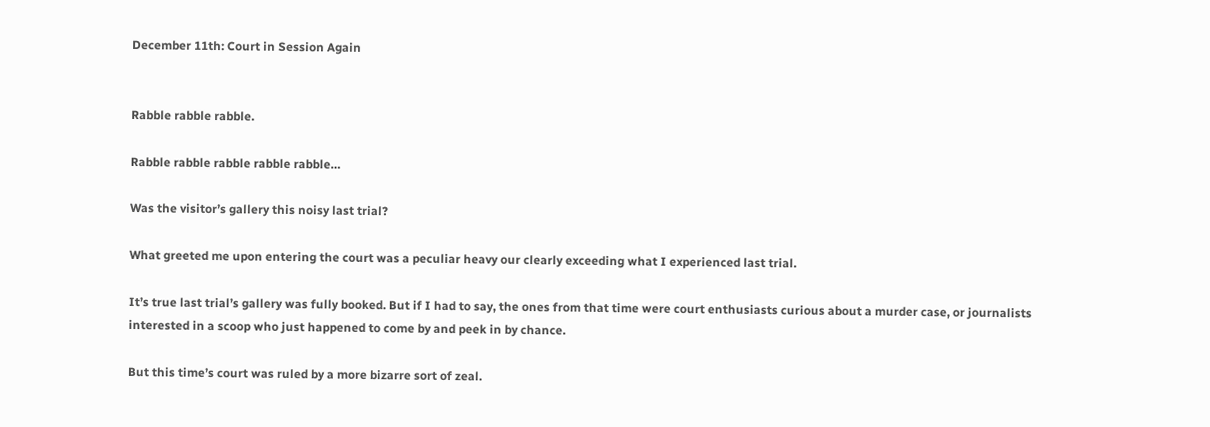December 11th: Court in Session Again


Rabble rabble rabble.

Rabble rabble rabble rabble rabble…

Was the visitor’s gallery this noisy last trial?

What greeted me upon entering the court was a peculiar heavy our clearly exceeding what I experienced last trial.

It’s true last trial’s gallery was fully booked. But if I had to say, the ones from that time were court enthusiasts curious about a murder case, or journalists interested in a scoop who just happened to come by and peek in by chance.

But this time’s court was ruled by a more bizarre sort of zeal.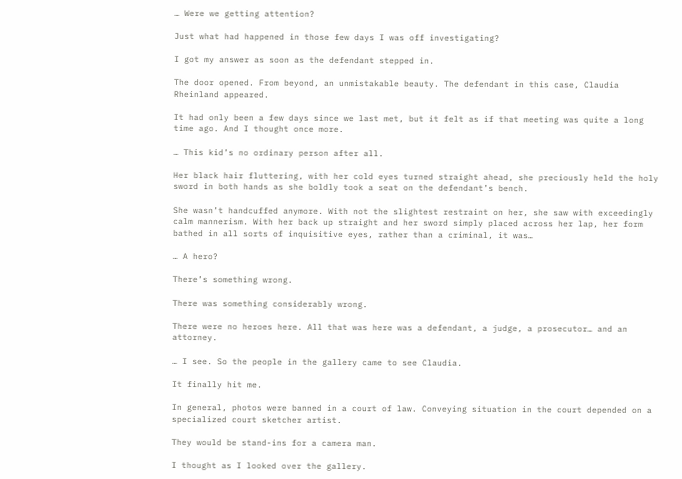… Were we getting attention?

Just what had happened in those few days I was off investigating?

I got my answer as soon as the defendant stepped in.

The door opened. From beyond, an unmistakable beauty. The defendant in this case, Claudia Rheinland appeared.

It had only been a few days since we last met, but it felt as if that meeting was quite a long time ago. And I thought once more.

… This kid’s no ordinary person after all.

Her black hair fluttering, with her cold eyes turned straight ahead, she preciously held the holy sword in both hands as she boldly took a seat on the defendant’s bench.

She wasn’t handcuffed anymore. With not the slightest restraint on her, she saw with exceedingly calm mannerism. With her back up straight and her sword simply placed across her lap, her form bathed in all sorts of inquisitive eyes, rather than a criminal, it was…

… A hero?

There’s something wrong.

There was something considerably wrong.

There were no heroes here. All that was here was a defendant, a judge, a prosecutor… and an attorney.

… I see. So the people in the gallery came to see Claudia.

It finally hit me.

In general, photos were banned in a court of law. Conveying situation in the court depended on a specialized court sketcher artist.

They would be stand-ins for a camera man.

I thought as I looked over the gallery.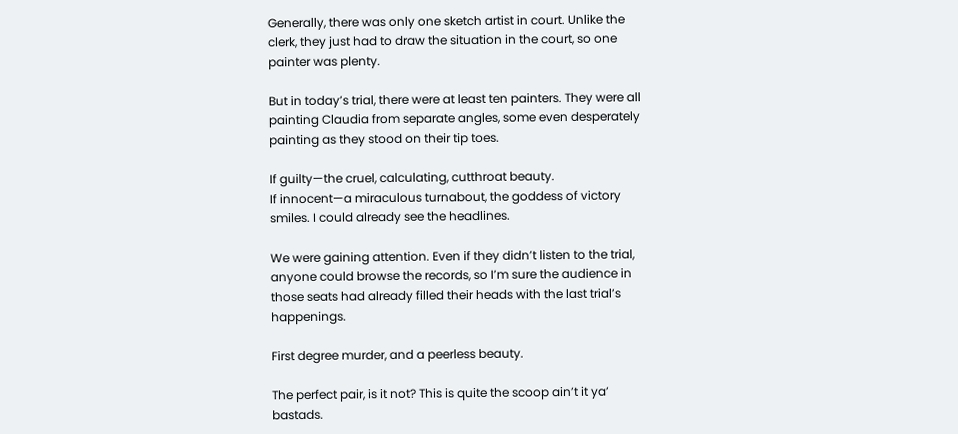Generally, there was only one sketch artist in court. Unlike the clerk, they just had to draw the situation in the court, so one painter was plenty.

But in today’s trial, there were at least ten painters. They were all painting Claudia from separate angles, some even desperately painting as they stood on their tip toes.

If guilty—the cruel, calculating, cutthroat beauty.
If innocent—a miraculous turnabout, the goddess of victory smiles. I could already see the headlines.

We were gaining attention. Even if they didn’t listen to the trial, anyone could browse the records, so I’m sure the audience in those seats had already filled their heads with the last trial’s happenings.

First degree murder, and a peerless beauty.

The perfect pair, is it not? This is quite the scoop ain’t it ya’ bastads.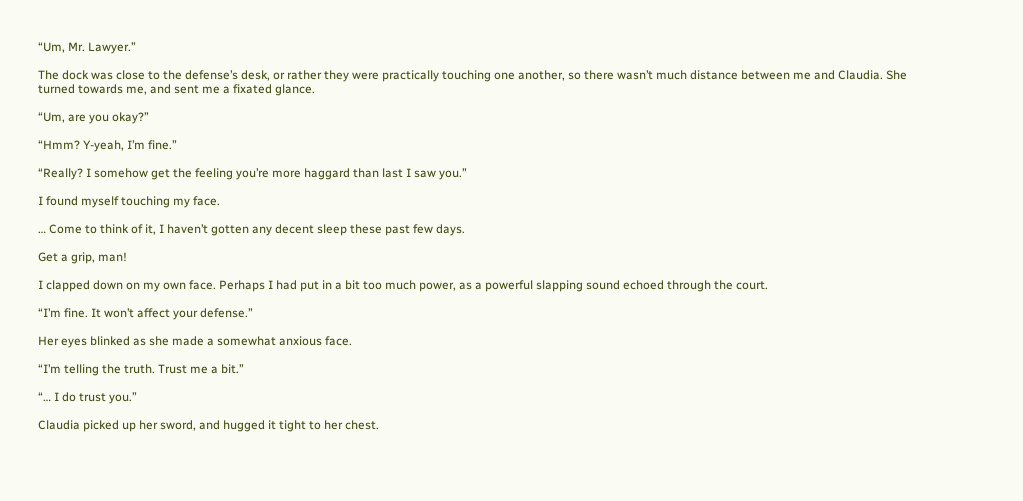“Um, Mr. Lawyer.”

The dock was close to the defense’s desk, or rather they were practically touching one another, so there wasn’t much distance between me and Claudia. She turned towards me, and sent me a fixated glance.

“Um, are you okay?”

“Hmm? Y-yeah, I’m fine.”

“Really? I somehow get the feeling you’re more haggard than last I saw you.”

I found myself touching my face.

… Come to think of it, I haven’t gotten any decent sleep these past few days.

Get a grip, man!

I clapped down on my own face. Perhaps I had put in a bit too much power, as a powerful slapping sound echoed through the court.

“I’m fine. It won’t affect your defense.”

Her eyes blinked as she made a somewhat anxious face.

“I’m telling the truth. Trust me a bit.”

“… I do trust you.”

Claudia picked up her sword, and hugged it tight to her chest.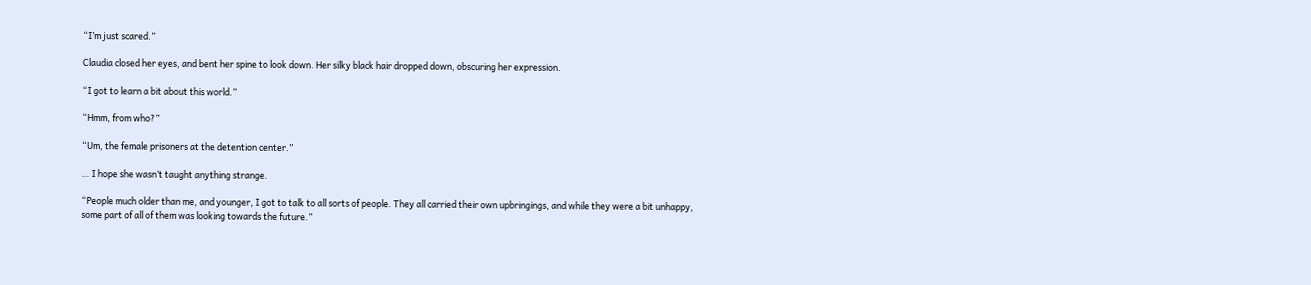“I’m just scared.”

Claudia closed her eyes, and bent her spine to look down. Her silky black hair dropped down, obscuring her expression.

“I got to learn a bit about this world.”

“Hmm, from who?”

“Um, the female prisoners at the detention center.”

… I hope she wasn’t taught anything strange.

“People much older than me, and younger, I got to talk to all sorts of people. They all carried their own upbringings, and while they were a bit unhappy, some part of all of them was looking towards the future.”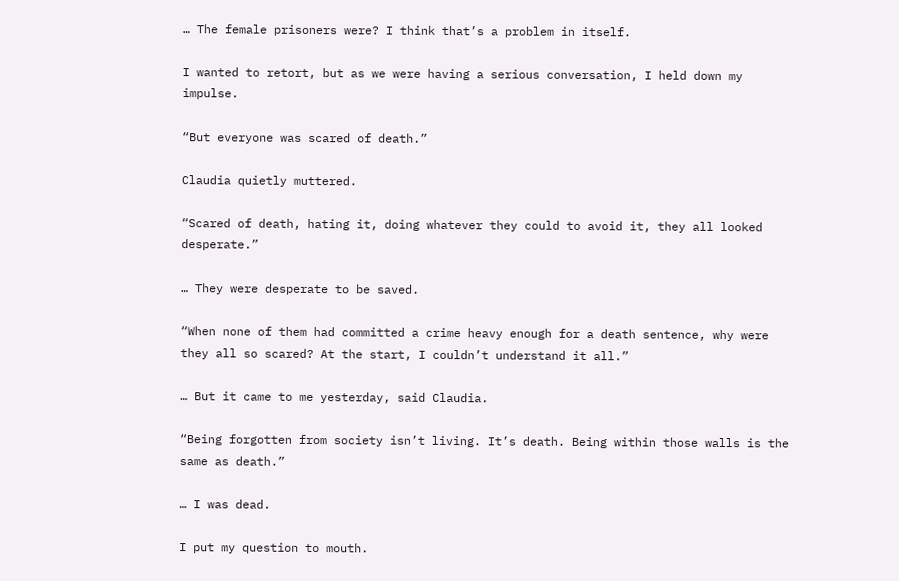… The female prisoners were? I think that’s a problem in itself.

I wanted to retort, but as we were having a serious conversation, I held down my impulse.

“But everyone was scared of death.”

Claudia quietly muttered.

“Scared of death, hating it, doing whatever they could to avoid it, they all looked desperate.”

… They were desperate to be saved.

“When none of them had committed a crime heavy enough for a death sentence, why were they all so scared? At the start, I couldn’t understand it all.”

… But it came to me yesterday, said Claudia.

“Being forgotten from society isn’t living. It’s death. Being within those walls is the same as death.”

… I was dead.

I put my question to mouth.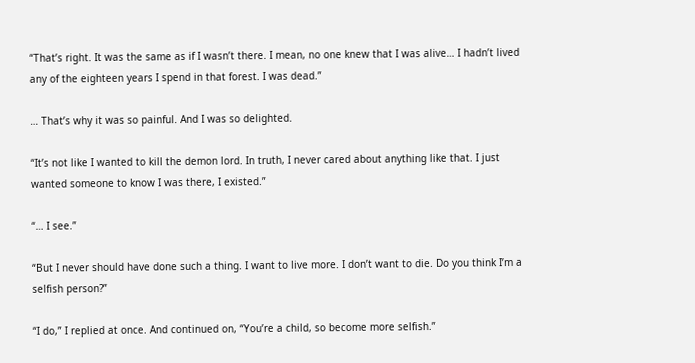“That’s right. It was the same as if I wasn’t there. I mean, no one knew that I was alive… I hadn’t lived any of the eighteen years I spend in that forest. I was dead.”

… That’s why it was so painful. And I was so delighted.

“It’s not like I wanted to kill the demon lord. In truth, I never cared about anything like that. I just wanted someone to know I was there, I existed.”

“… I see.”

“But I never should have done such a thing. I want to live more. I don’t want to die. Do you think I’m a selfish person?”

“I do,” I replied at once. And continued on, “You’re a child, so become more selfish.”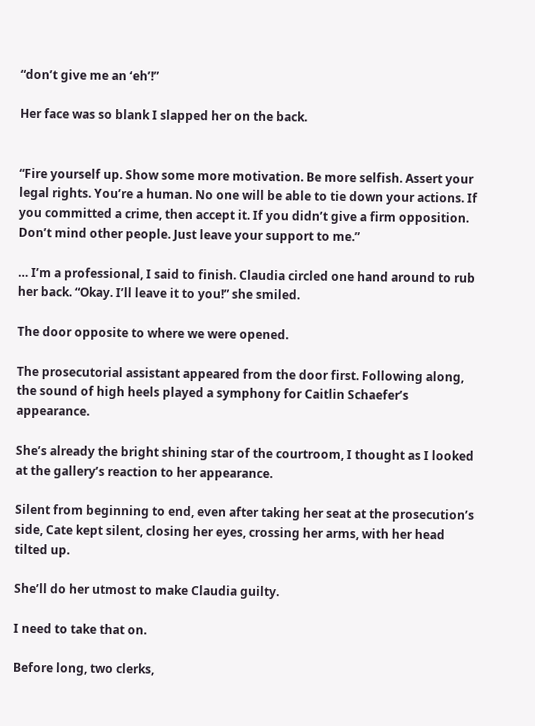“don’t give me an ‘eh’!”

Her face was so blank I slapped her on the back.


“Fire yourself up. Show some more motivation. Be more selfish. Assert your legal rights. You’re a human. No one will be able to tie down your actions. If you committed a crime, then accept it. If you didn’t give a firm opposition. Don’t mind other people. Just leave your support to me.”

… I’m a professional, I said to finish. Claudia circled one hand around to rub her back. “Okay. I’ll leave it to you!” she smiled.

The door opposite to where we were opened.

The prosecutorial assistant appeared from the door first. Following along, the sound of high heels played a symphony for Caitlin Schaefer’s appearance.

She’s already the bright shining star of the courtroom, I thought as I looked at the gallery’s reaction to her appearance.

Silent from beginning to end, even after taking her seat at the prosecution’s side, Cate kept silent, closing her eyes, crossing her arms, with her head tilted up.

She’ll do her utmost to make Claudia guilty.

I need to take that on.

Before long, two clerks,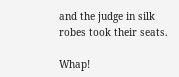and the judge in silk robes took their seats.

Whap!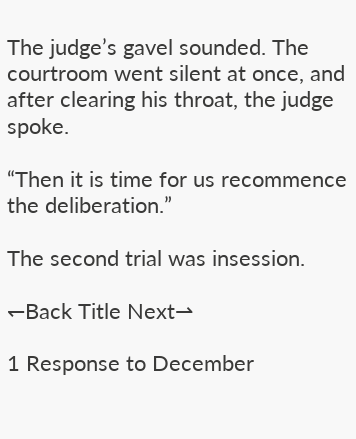The judge’s gavel sounded. The courtroom went silent at once, and after clearing his throat, the judge spoke.

“Then it is time for us recommence the deliberation.”

The second trial was insession.

↽Back Title Next⇀

1 Response to December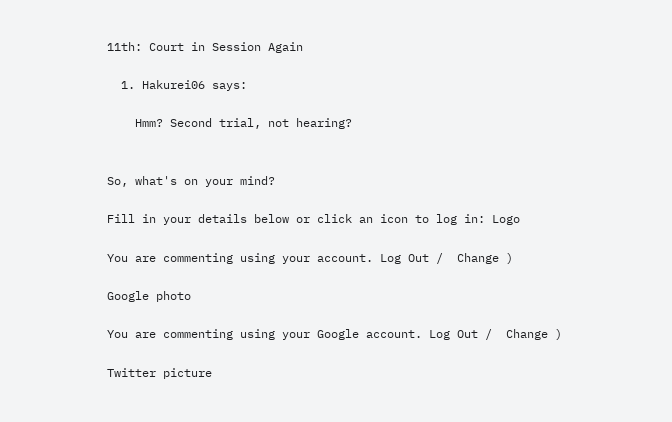11th: Court in Session Again

  1. Hakurei06 says:

    Hmm? Second trial, not hearing?


So, what's on your mind?

Fill in your details below or click an icon to log in: Logo

You are commenting using your account. Log Out /  Change )

Google photo

You are commenting using your Google account. Log Out /  Change )

Twitter picture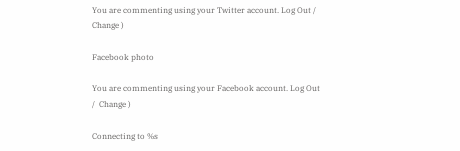You are commenting using your Twitter account. Log Out /  Change )

Facebook photo

You are commenting using your Facebook account. Log Out /  Change )

Connecting to %s